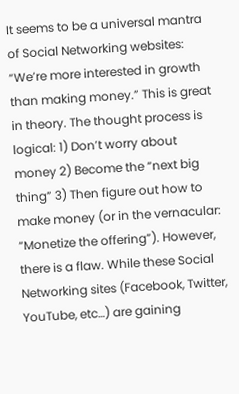It seems to be a universal mantra of Social Networking websites: “We’re more interested in growth than making money.” This is great in theory. The thought process is logical: 1) Don’t worry about money 2) Become the “next big thing” 3) Then figure out how to make money (or in the vernacular: “Monetize the offering”). However, there is a flaw. While these Social Networking sites (Facebook, Twitter, YouTube, etc…) are gaining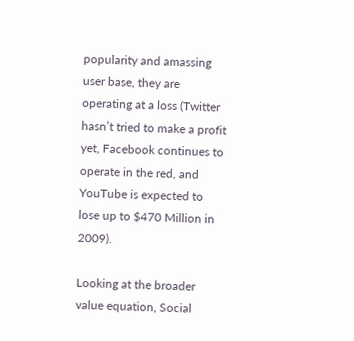popularity and amassing user base, they are operating at a loss (Twitter hasn’t tried to make a profit yet, Facebook continues to operate in the red, and YouTube is expected to lose up to $470 Million in 2009).

Looking at the broader value equation, Social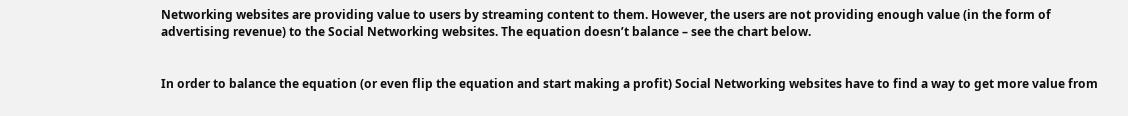Networking websites are providing value to users by streaming content to them. However, the users are not providing enough value (in the form of advertising revenue) to the Social Networking websites. The equation doesn’t balance – see the chart below.


In order to balance the equation (or even flip the equation and start making a profit) Social Networking websites have to find a way to get more value from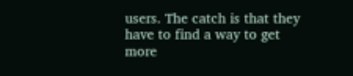users. The catch is that they have to find a way to get more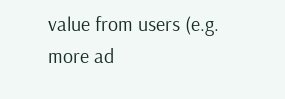value from users (e.g. more ad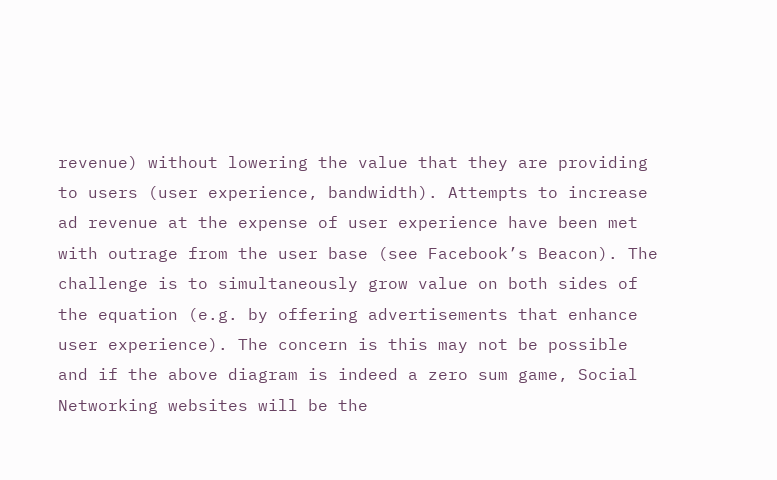revenue) without lowering the value that they are providing to users (user experience, bandwidth). Attempts to increase ad revenue at the expense of user experience have been met with outrage from the user base (see Facebook’s Beacon). The challenge is to simultaneously grow value on both sides of the equation (e.g. by offering advertisements that enhance user experience). The concern is this may not be possible and if the above diagram is indeed a zero sum game, Social Networking websites will be the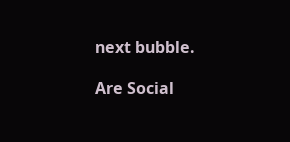next bubble.

Are Social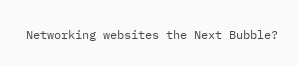Networking websites the Next Bubble?